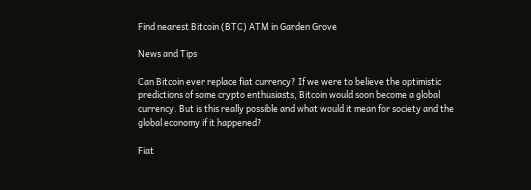Find nearest Bitcoin (BTC) ATM in Garden Grove

News and Tips

Can Bitcoin ever replace fiat currency? If we were to believe the optimistic predictions of some crypto enthusiasts, Bitcoin would soon become a global currency. But is this really possible and what would it mean for society and the global economy if it happened?

Fiat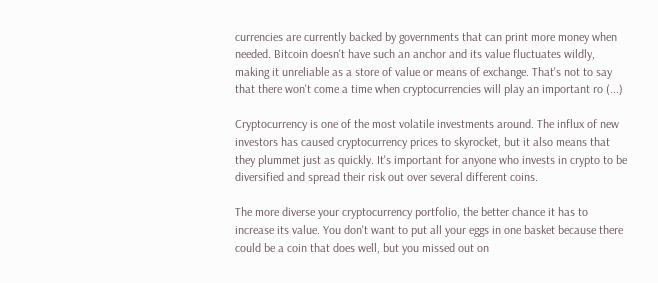currencies are currently backed by governments that can print more money when needed. Bitcoin doesn't have such an anchor and its value fluctuates wildly, making it unreliable as a store of value or means of exchange. That's not to say that there won't come a time when cryptocurrencies will play an important ro (...)

Cryptocurrency is one of the most volatile investments around. The influx of new investors has caused cryptocurrency prices to skyrocket, but it also means that they plummet just as quickly. It's important for anyone who invests in crypto to be diversified and spread their risk out over several different coins.

The more diverse your cryptocurrency portfolio, the better chance it has to increase its value. You don't want to put all your eggs in one basket because there could be a coin that does well, but you missed out on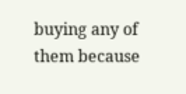buying any of them because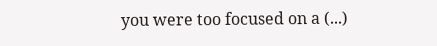you were too focused on a (...)